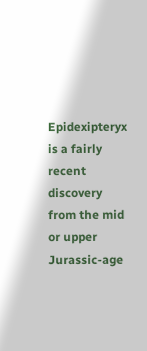Epidexipteryx is a fairly recent discovery from the mid or upper Jurassic-age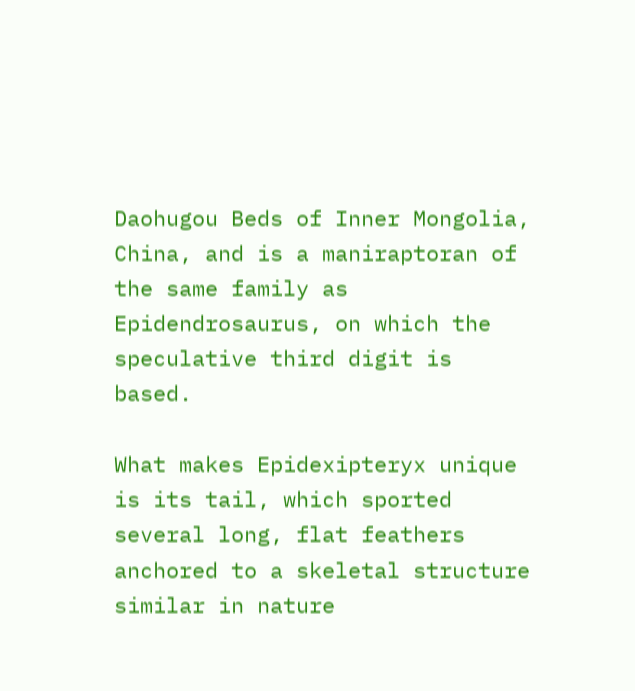Daohugou Beds of Inner Mongolia, China, and is a maniraptoran of the same family as Epidendrosaurus, on which the speculative third digit is based.

What makes Epidexipteryx unique is its tail, which sported several long, flat feathers anchored to a skeletal structure similar in nature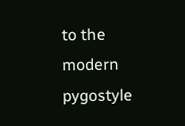to the modern pygostyle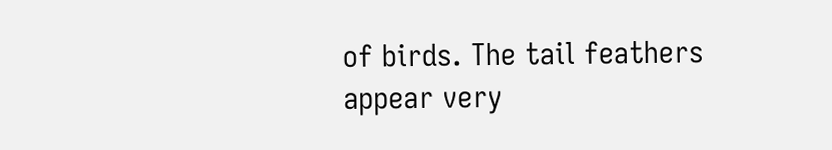of birds. The tail feathers appear very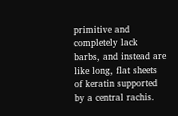primitive and completely lack barbs, and instead are like long, flat sheets of keratin supported by a central rachis.